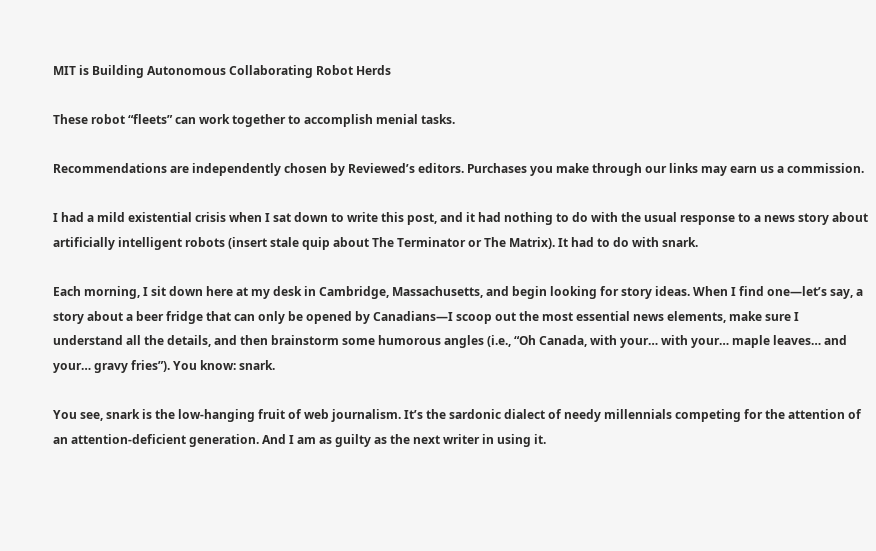MIT is Building Autonomous Collaborating Robot Herds

These robot “fleets” can work together to accomplish menial tasks.

Recommendations are independently chosen by Reviewed’s editors. Purchases you make through our links may earn us a commission.

I had a mild existential crisis when I sat down to write this post, and it had nothing to do with the usual response to a news story about artificially intelligent robots (insert stale quip about The Terminator or The Matrix). It had to do with snark.

Each morning, I sit down here at my desk in Cambridge, Massachusetts, and begin looking for story ideas. When I find one—let’s say, a story about a beer fridge that can only be opened by Canadians—I scoop out the most essential news elements, make sure I understand all the details, and then brainstorm some humorous angles (i.e., “Oh Canada, with your… with your… maple leaves… and your… gravy fries”). You know: snark.

You see, snark is the low-hanging fruit of web journalism. It’s the sardonic dialect of needy millennials competing for the attention of an attention-deficient generation. And I am as guilty as the next writer in using it.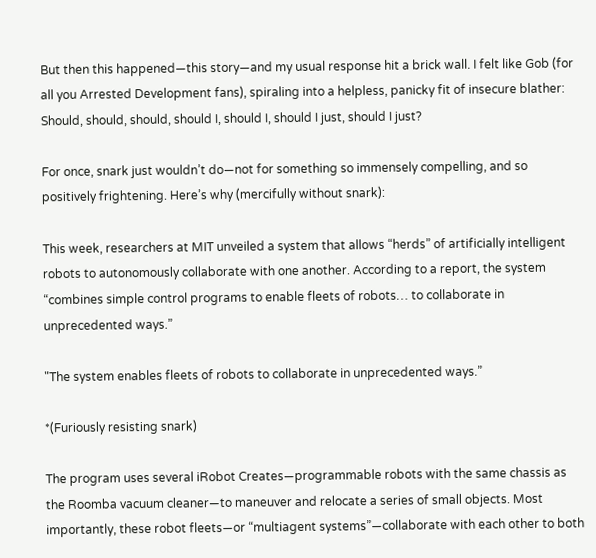But then this happened—this story—and my usual response hit a brick wall. I felt like Gob (for all you Arrested Development fans), spiraling into a helpless, panicky fit of insecure blather: Should, should, should, should I, should I, should I just, should I just?

For once, snark just wouldn’t do—not for something so immensely compelling, and so positively frightening. Here’s why (mercifully without snark):

This week, researchers at MIT unveiled a system that allows “herds” of artificially intelligent robots to autonomously collaborate with one another. According to a report, the system “combines simple control programs to enable fleets of robots… to collaborate in unprecedented ways.”

"The system enables fleets of robots to collaborate in unprecedented ways.”

*(Furiously resisting snark)

The program uses several iRobot Creates—programmable robots with the same chassis as the Roomba vacuum cleaner—to maneuver and relocate a series of small objects. Most importantly, these robot fleets—or “multiagent systems”—collaborate with each other to both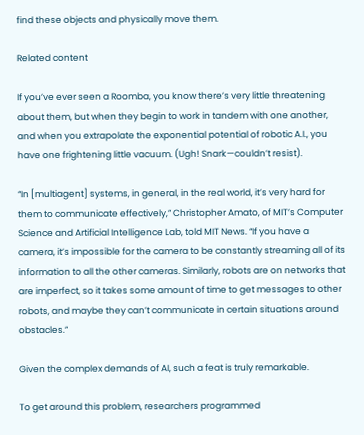find these objects and physically move them.

Related content

If you’ve ever seen a Roomba, you know there’s very little threatening about them, but when they begin to work in tandem with one another, and when you extrapolate the exponential potential of robotic A.I., you have one frightening little vacuum. (Ugh! Snark—couldn’t resist).

“In [multiagent] systems, in general, in the real world, it’s very hard for them to communicate effectively,” Christopher Amato, of MIT’s Computer Science and Artificial Intelligence Lab, told MIT News. “If you have a camera, it’s impossible for the camera to be constantly streaming all of its information to all the other cameras. Similarly, robots are on networks that are imperfect, so it takes some amount of time to get messages to other robots, and maybe they can’t communicate in certain situations around obstacles.”

Given the complex demands of AI, such a feat is truly remarkable.

To get around this problem, researchers programmed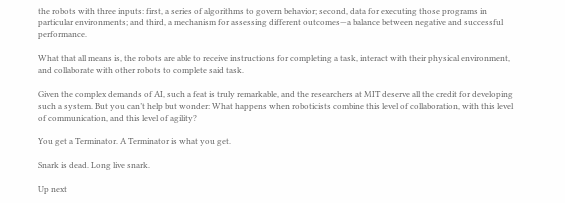the robots with three inputs: first, a series of algorithms to govern behavior; second, data for executing those programs in particular environments; and third, a mechanism for assessing different outcomes—a balance between negative and successful performance.

What that all means is, the robots are able to receive instructions for completing a task, interact with their physical environment, and collaborate with other robots to complete said task.

Given the complex demands of AI, such a feat is truly remarkable, and the researchers at MIT deserve all the credit for developing such a system. But you can’t help but wonder: What happens when roboticists combine this level of collaboration, with this level of communication, and this level of agility?

You get a Terminator. A Terminator is what you get.

Snark is dead. Long live snark.

Up next